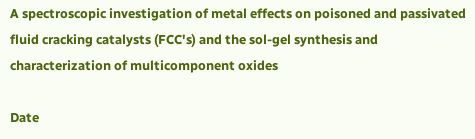A spectroscopic investigation of metal effects on poisoned and passivated fluid cracking catalysts (FCC's) and the sol-gel synthesis and characterization of multicomponent oxides

Date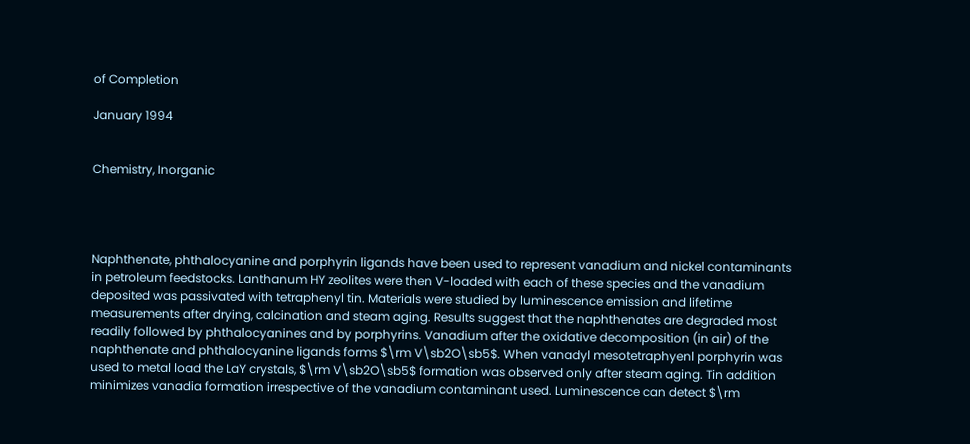of Completion

January 1994


Chemistry, Inorganic




Naphthenate, phthalocyanine and porphyrin ligands have been used to represent vanadium and nickel contaminants in petroleum feedstocks. Lanthanum HY zeolites were then V-loaded with each of these species and the vanadium deposited was passivated with tetraphenyl tin. Materials were studied by luminescence emission and lifetime measurements after drying, calcination and steam aging. Results suggest that the naphthenates are degraded most readily followed by phthalocyanines and by porphyrins. Vanadium after the oxidative decomposition (in air) of the naphthenate and phthalocyanine ligands forms $\rm V\sb2O\sb5$. When vanadyl mesotetraphyenl porphyrin was used to metal load the LaY crystals, $\rm V\sb2O\sb5$ formation was observed only after steam aging. Tin addition minimizes vanadia formation irrespective of the vanadium contaminant used. Luminescence can detect $\rm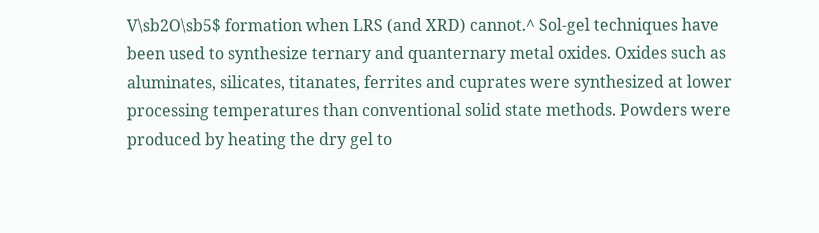V\sb2O\sb5$ formation when LRS (and XRD) cannot.^ Sol-gel techniques have been used to synthesize ternary and quanternary metal oxides. Oxides such as aluminates, silicates, titanates, ferrites and cuprates were synthesized at lower processing temperatures than conventional solid state methods. Powders were produced by heating the dry gel to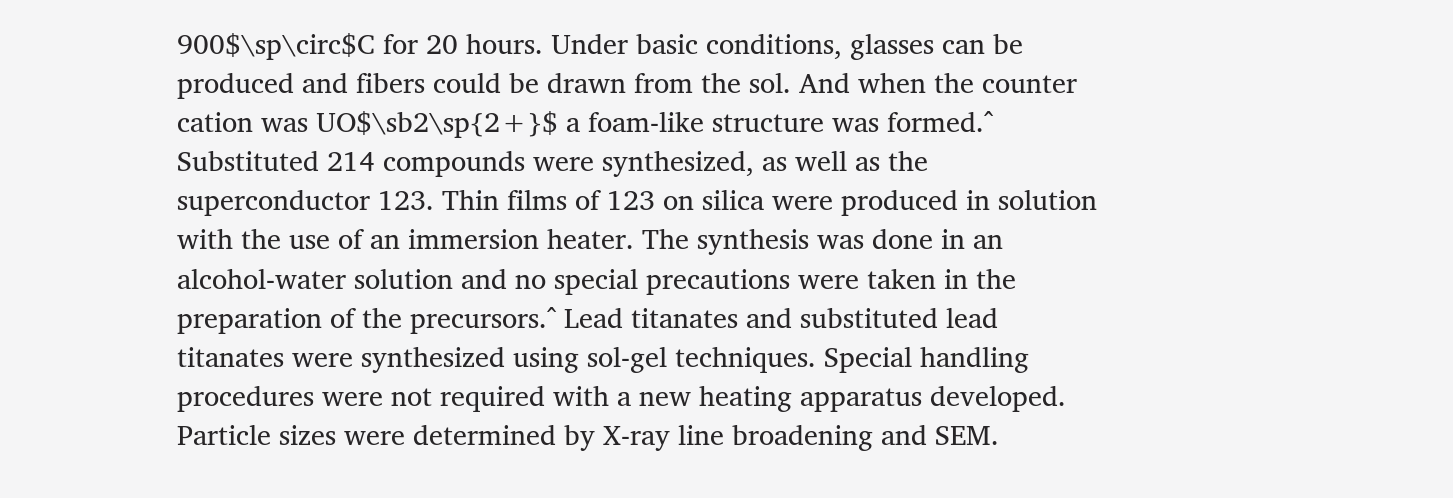900$\sp\circ$C for 20 hours. Under basic conditions, glasses can be produced and fibers could be drawn from the sol. And when the counter cation was UO$\sb2\sp{2+}$ a foam-like structure was formed.^ Substituted 214 compounds were synthesized, as well as the superconductor 123. Thin films of 123 on silica were produced in solution with the use of an immersion heater. The synthesis was done in an alcohol-water solution and no special precautions were taken in the preparation of the precursors.^ Lead titanates and substituted lead titanates were synthesized using sol-gel techniques. Special handling procedures were not required with a new heating apparatus developed. Particle sizes were determined by X-ray line broadening and SEM.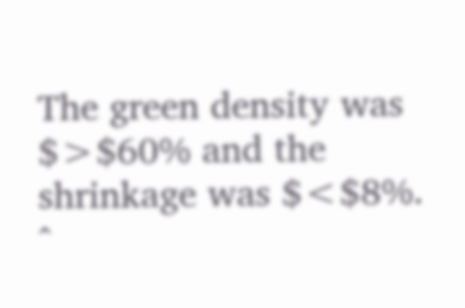The green density was $>$60% and the shrinkage was $<$8%. ^